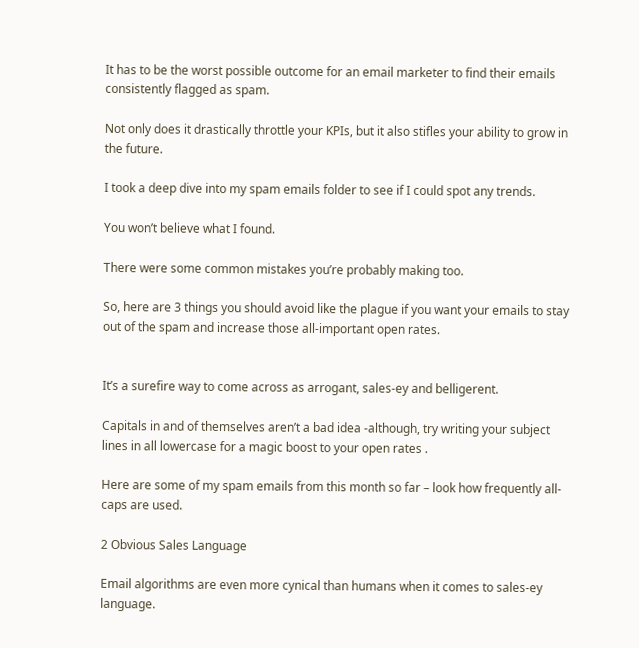It has to be the worst possible outcome for an email marketer to find their emails consistently flagged as spam.

Not only does it drastically throttle your KPIs, but it also stifles your ability to grow in the future.

I took a deep dive into my spam emails folder to see if I could spot any trends.

You won’t believe what I found.

There were some common mistakes you’re probably making too.

So, here are 3 things you should avoid like the plague if you want your emails to stay out of the spam and increase those all-important open rates.


It’s a surefire way to come across as arrogant, sales-ey and belligerent.

Capitals in and of themselves aren’t a bad idea -although, try writing your subject lines in all lowercase for a magic boost to your open rates .

Here are some of my spam emails from this month so far – look how frequently all-caps are used.

2 Obvious Sales Language

Email algorithms are even more cynical than humans when it comes to sales-ey language.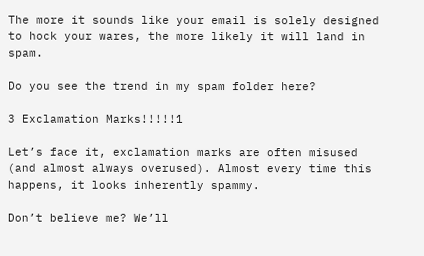The more it sounds like your email is solely designed to hock your wares, the more likely it will land in spam.

Do you see the trend in my spam folder here?

3 Exclamation Marks!!!!!1

Let’s face it, exclamation marks are often misused (and almost always overused). Almost every time this happens, it looks inherently spammy.

Don’t believe me? We’ll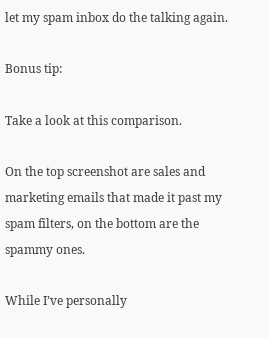let my spam inbox do the talking again.

Bonus tip:

Take a look at this comparison.

On the top screenshot are sales and marketing emails that made it past my spam filters, on the bottom are the spammy ones.

While I’ve personally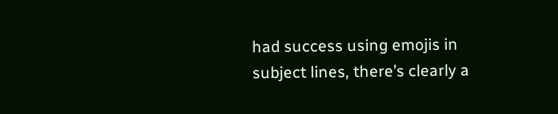had success using emojis in subject lines, there’s clearly a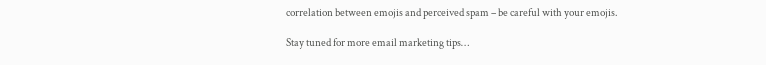correlation between emojis and perceived spam – be careful with your emojis.

Stay tuned for more email marketing tips…